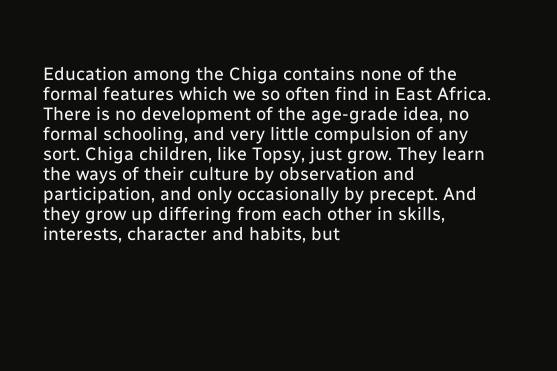Education among the Chiga contains none of the formal features which we so often find in East Africa. There is no development of the age-grade idea, no formal schooling, and very little compulsion of any sort. Chiga children, like Topsy, just grow. They learn the ways of their culture by observation and participation, and only occasionally by precept. And they grow up differing from each other in skills, interests, character and habits, but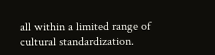all within a limited range of cultural standardization.